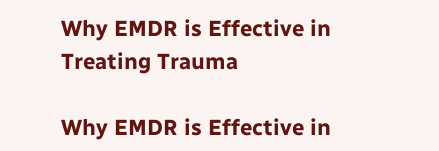Why EMDR is Effective in Treating Trauma

Why EMDR is Effective in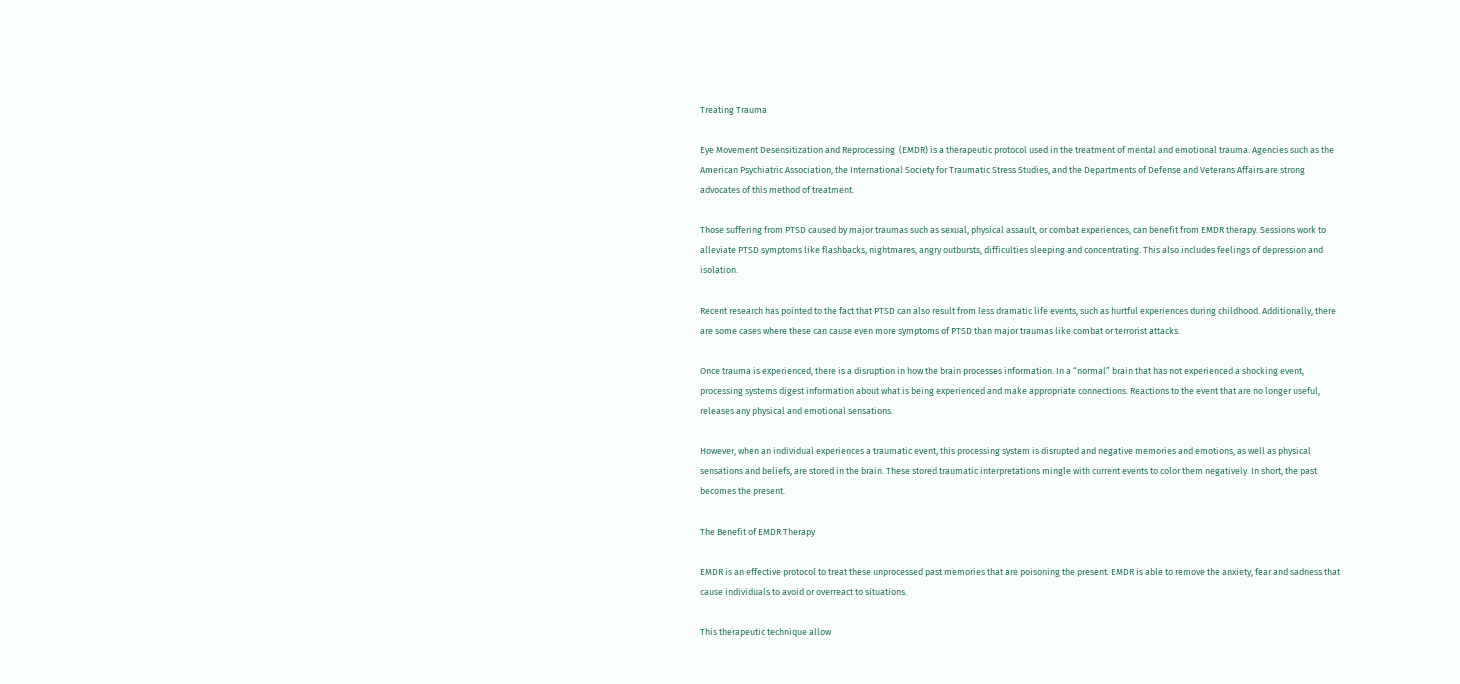Treating Trauma

Eye Movement Desensitization and Reprocessing  (EMDR) is a therapeutic protocol used in the treatment of mental and emotional trauma. Agencies such as the American Psychiatric Association, the International Society for Traumatic Stress Studies, and the Departments of Defense and Veterans Affairs are strong advocates of this method of treatment.

Those suffering from PTSD caused by major traumas such as sexual, physical assault, or combat experiences, can benefit from EMDR therapy. Sessions work to alleviate PTSD symptoms like flashbacks, nightmares, angry outbursts, difficulties sleeping and concentrating. This also includes feelings of depression and isolation.

Recent research has pointed to the fact that PTSD can also result from less dramatic life events, such as hurtful experiences during childhood. Additionally, there are some cases where these can cause even more symptoms of PTSD than major traumas like combat or terrorist attacks.

Once trauma is experienced, there is a disruption in how the brain processes information. In a “normal” brain that has not experienced a shocking event, processing systems digest information about what is being experienced and make appropriate connections. Reactions to the event that are no longer useful, releases any physical and emotional sensations.

However, when an individual experiences a traumatic event, this processing system is disrupted and negative memories and emotions, as well as physical sensations and beliefs, are stored in the brain. These stored traumatic interpretations mingle with current events to color them negatively. In short, the past becomes the present.

The Benefit of EMDR Therapy

EMDR is an effective protocol to treat these unprocessed past memories that are poisoning the present. EMDR is able to remove the anxiety, fear and sadness that cause individuals to avoid or overreact to situations.

This therapeutic technique allow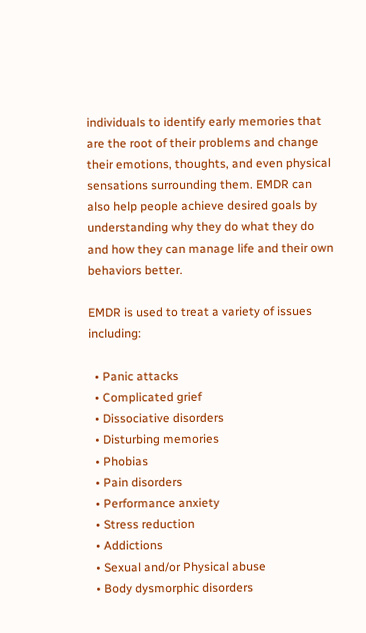individuals to identify early memories that are the root of their problems and change their emotions, thoughts, and even physical sensations surrounding them. EMDR can also help people achieve desired goals by understanding why they do what they do and how they can manage life and their own behaviors better.

EMDR is used to treat a variety of issues including:

  • Panic attacks
  • Complicated grief
  • Dissociative disorders
  • Disturbing memories
  • Phobias
  • Pain disorders
  • Performance anxiety
  • Stress reduction
  • Addictions
  • Sexual and/or Physical abuse
  • Body dysmorphic disorders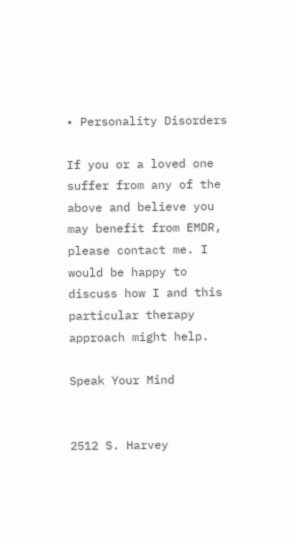• Personality Disorders

If you or a loved one suffer from any of the above and believe you may benefit from EMDR, please contact me. I would be happy to discuss how I and this particular therapy approach might help.

Speak Your Mind


2512 S. Harvey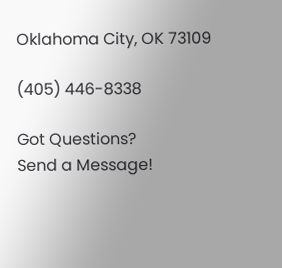Oklahoma City, OK 73109

(405) 446-8338

Got Questions?
Send a Message!